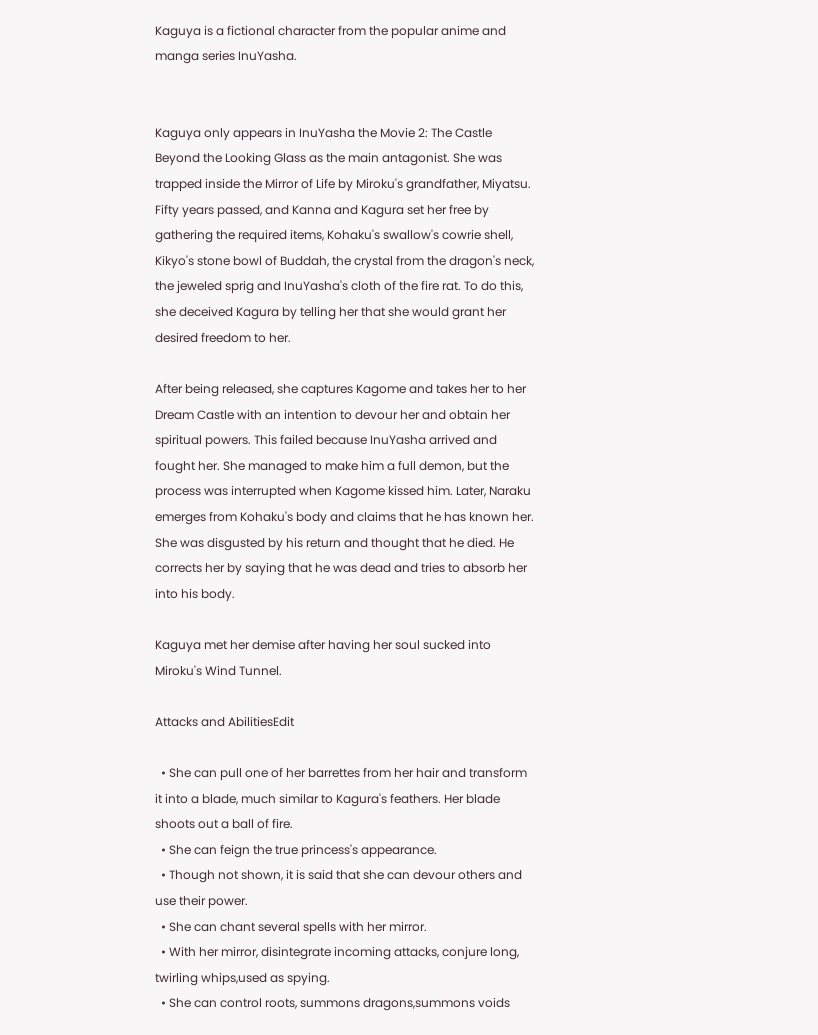Kaguya is a fictional character from the popular anime and manga series InuYasha.


Kaguya only appears in InuYasha the Movie 2: The Castle Beyond the Looking Glass as the main antagonist. She was trapped inside the Mirror of Life by Miroku's grandfather, Miyatsu. Fifty years passed, and Kanna and Kagura set her free by gathering the required items, Kohaku's swallow's cowrie shell, Kikyo's stone bowl of Buddah, the crystal from the dragon's neck, the jeweled sprig and InuYasha's cloth of the fire rat. To do this, she deceived Kagura by telling her that she would grant her desired freedom to her.

After being released, she captures Kagome and takes her to her Dream Castle with an intention to devour her and obtain her spiritual powers. This failed because InuYasha arrived and fought her. She managed to make him a full demon, but the process was interrupted when Kagome kissed him. Later, Naraku emerges from Kohaku's body and claims that he has known her. She was disgusted by his return and thought that he died. He corrects her by saying that he was dead and tries to absorb her into his body.

Kaguya met her demise after having her soul sucked into Miroku's Wind Tunnel.

Attacks and AbilitiesEdit

  • She can pull one of her barrettes from her hair and transform it into a blade, much similar to Kagura's feathers. Her blade shoots out a ball of fire.
  • She can feign the true princess's appearance.
  • Though not shown, it is said that she can devour others and use their power.
  • She can chant several spells with her mirror.
  • With her mirror, disintegrate incoming attacks, conjure long, twirling whips,used as spying.
  • She can control roots, summons dragons,summons voids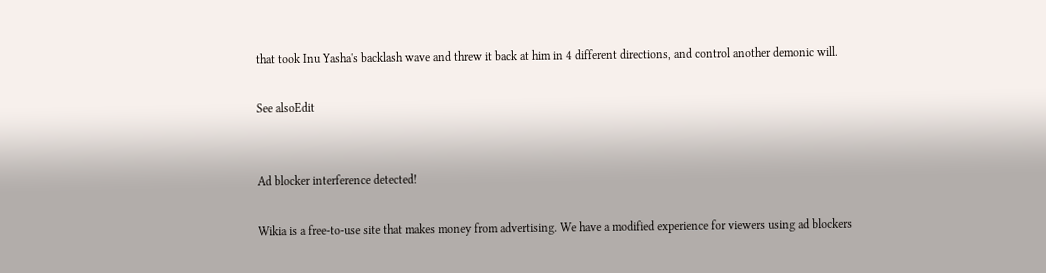that took Inu Yasha's backlash wave and threw it back at him in 4 different directions, and control another demonic will.

See alsoEdit


Ad blocker interference detected!

Wikia is a free-to-use site that makes money from advertising. We have a modified experience for viewers using ad blockers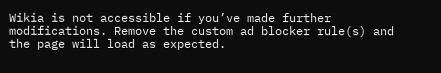Wikia is not accessible if you’ve made further modifications. Remove the custom ad blocker rule(s) and the page will load as expected.